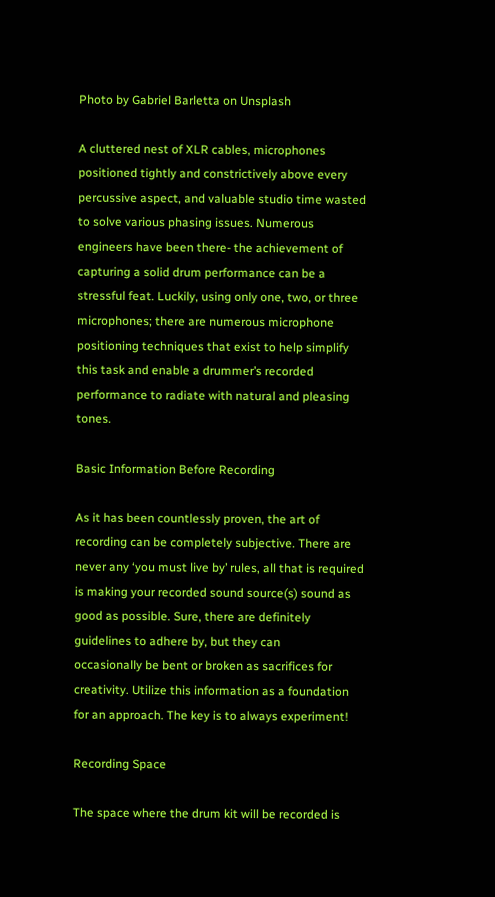Photo by Gabriel Barletta on Unsplash

A cluttered nest of XLR cables, microphones positioned tightly and constrictively above every percussive aspect, and valuable studio time wasted to solve various phasing issues. Numerous engineers have been there- the achievement of capturing a solid drum performance can be a stressful feat. Luckily, using only one, two, or three microphones; there are numerous microphone positioning techniques that exist to help simplify this task and enable a drummer’s recorded performance to radiate with natural and pleasing tones.

Basic Information Before Recording

As it has been countlessly proven, the art of recording can be completely subjective. There are never any ‘you must live by’ rules, all that is required is making your recorded sound source(s) sound as good as possible. Sure, there are definitely guidelines to adhere by, but they can
occasionally be bent or broken as sacrifices for creativity. Utilize this information as a foundation for an approach. The key is to always experiment!

Recording Space

The space where the drum kit will be recorded is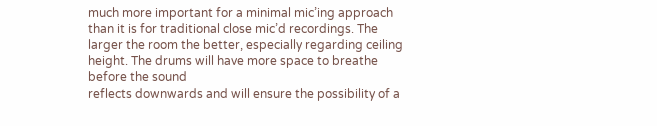much more important for a minimal mic’ing approach than it is for traditional close mic’d recordings. The larger the room the better, especially regarding ceiling height. The drums will have more space to breathe before the sound
reflects downwards and will ensure the possibility of a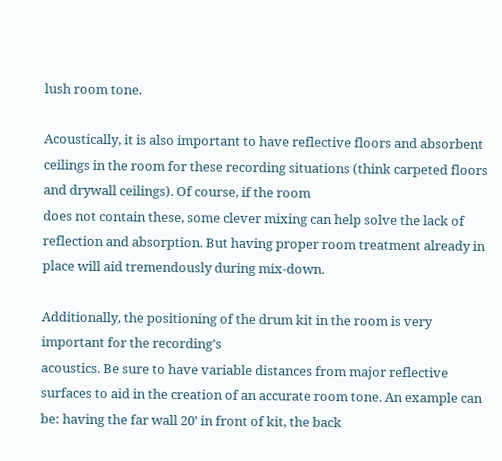lush room tone.

Acoustically, it is also important to have reflective floors and absorbent ceilings in the room for these recording situations (think carpeted floors and drywall ceilings). Of course, if the room
does not contain these, some clever mixing can help solve the lack of reflection and absorption. But having proper room treatment already in place will aid tremendously during mix-down.

Additionally, the positioning of the drum kit in the room is very important for the recording’s
acoustics. Be sure to have variable distances from major reflective surfaces to aid in the creation of an accurate room tone. An example can be: having the far wall 20’ in front of kit, the back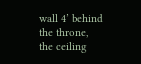wall 4’ behind the throne, the ceiling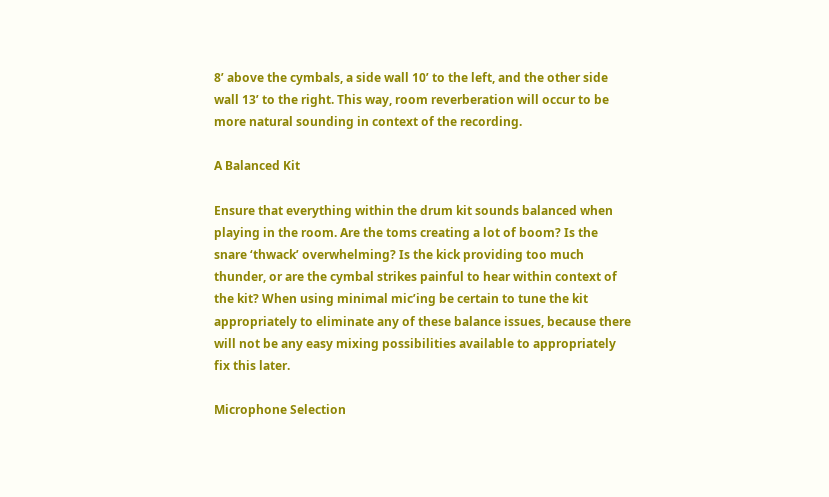8’ above the cymbals, a side wall 10’ to the left, and the other side wall 13’ to the right. This way, room reverberation will occur to be more natural sounding in context of the recording.

A Balanced Kit

Ensure that everything within the drum kit sounds balanced when playing in the room. Are the toms creating a lot of boom? Is the snare ‘thwack’ overwhelming? Is the kick providing too much thunder, or are the cymbal strikes painful to hear within context of the kit? When using minimal mic’ing be certain to tune the kit appropriately to eliminate any of these balance issues, because there will not be any easy mixing possibilities available to appropriately fix this later.

Microphone Selection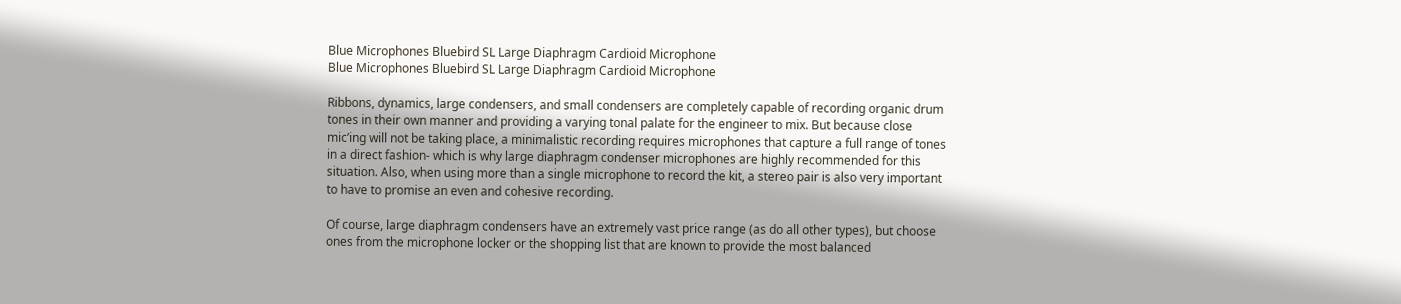Blue Microphones Bluebird SL Large Diaphragm Cardioid Microphone
Blue Microphones Bluebird SL Large Diaphragm Cardioid Microphone

Ribbons, dynamics, large condensers, and small condensers are completely capable of recording organic drum tones in their own manner and providing a varying tonal palate for the engineer to mix. But because close mic’ing will not be taking place, a minimalistic recording requires microphones that capture a full range of tones in a direct fashion- which is why large diaphragm condenser microphones are highly recommended for this situation. Also, when using more than a single microphone to record the kit, a stereo pair is also very important to have to promise an even and cohesive recording.

Of course, large diaphragm condensers have an extremely vast price range (as do all other types), but choose ones from the microphone locker or the shopping list that are known to provide the most balanced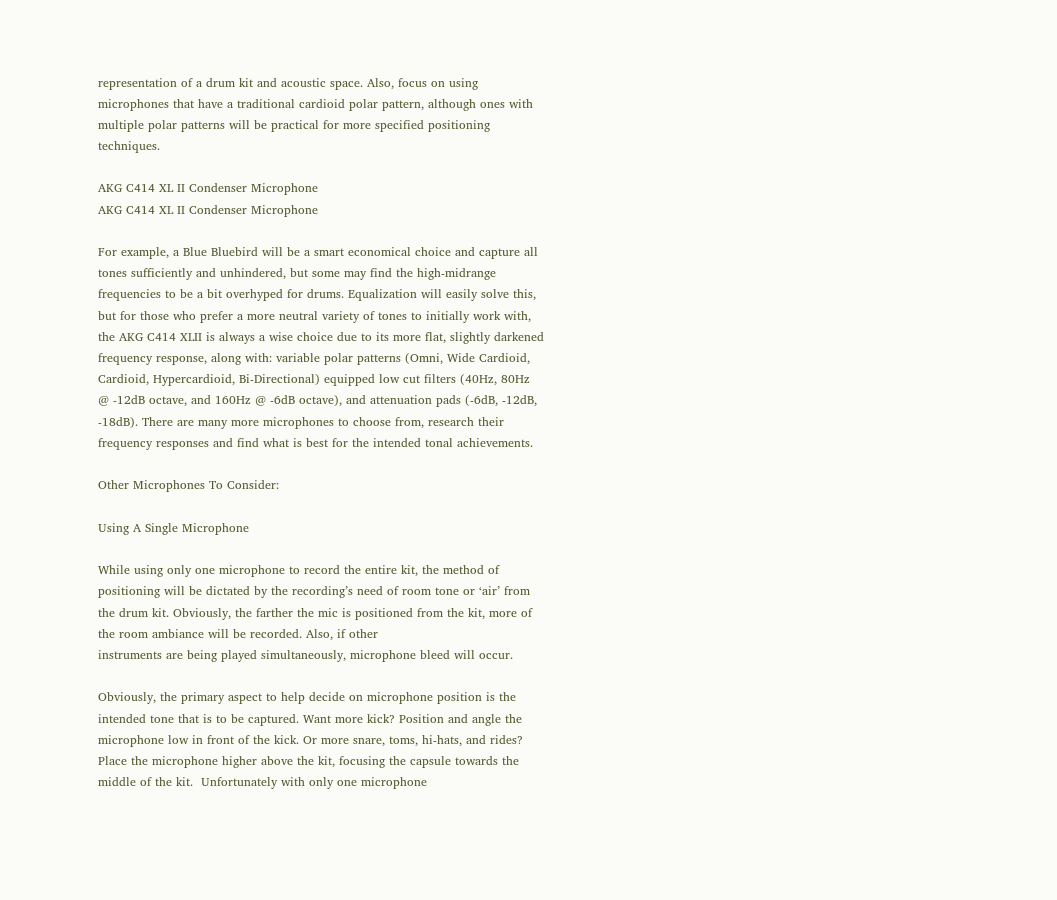representation of a drum kit and acoustic space. Also, focus on using microphones that have a traditional cardioid polar pattern, although ones with multiple polar patterns will be practical for more specified positioning techniques.

AKG C414 XL II Condenser Microphone
AKG C414 XL II Condenser Microphone

For example, a Blue Bluebird will be a smart economical choice and capture all tones sufficiently and unhindered, but some may find the high-midrange frequencies to be a bit overhyped for drums. Equalization will easily solve this, but for those who prefer a more neutral variety of tones to initially work with, the AKG C414 XLII is always a wise choice due to its more flat, slightly darkened frequency response, along with: variable polar patterns (Omni, Wide Cardioid, Cardioid, Hypercardioid, Bi-Directional) equipped low cut filters (40Hz, 80Hz @ -12dB octave, and 160Hz @ -6dB octave), and attenuation pads (-6dB, -12dB, -18dB). There are many more microphones to choose from, research their frequency responses and find what is best for the intended tonal achievements.

Other Microphones To Consider:

Using A Single Microphone

While using only one microphone to record the entire kit, the method of positioning will be dictated by the recording’s need of room tone or ‘air’ from the drum kit. Obviously, the farther the mic is positioned from the kit, more of the room ambiance will be recorded. Also, if other
instruments are being played simultaneously, microphone bleed will occur.

Obviously, the primary aspect to help decide on microphone position is the intended tone that is to be captured. Want more kick? Position and angle the microphone low in front of the kick. Or more snare, toms, hi-hats, and rides? Place the microphone higher above the kit, focusing the capsule towards the middle of the kit.  Unfortunately with only one microphone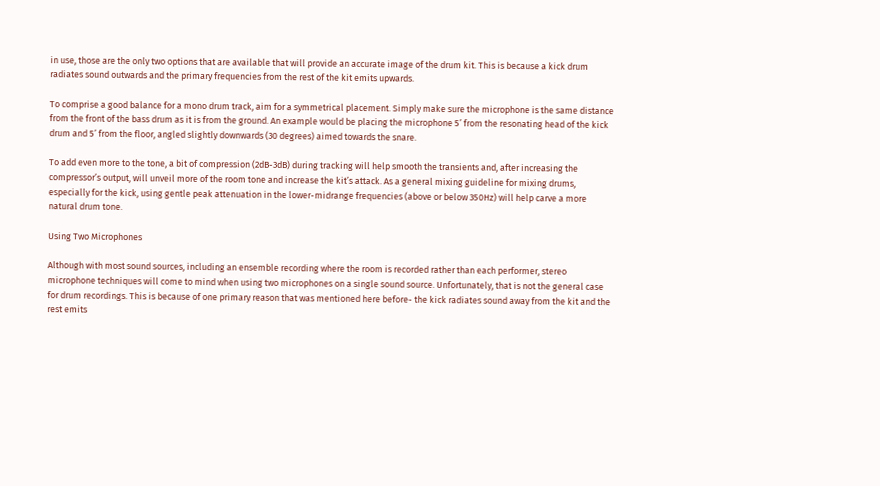in use, those are the only two options that are available that will provide an accurate image of the drum kit. This is because a kick drum radiates sound outwards and the primary frequencies from the rest of the kit emits upwards.

To comprise a good balance for a mono drum track, aim for a symmetrical placement. Simply make sure the microphone is the same distance from the front of the bass drum as it is from the ground. An example would be placing the microphone 5’ from the resonating head of the kick drum and 5’ from the floor, angled slightly downwards (30 degrees) aimed towards the snare.

To add even more to the tone, a bit of compression (2dB-3dB) during tracking will help smooth the transients and, after increasing the compressor’s output, will unveil more of the room tone and increase the kit’s attack. As a general mixing guideline for mixing drums, especially for the kick, using gentle peak attenuation in the lower-midrange frequencies (above or below 350Hz) will help carve a more natural drum tone.

Using Two Microphones

Although with most sound sources, including an ensemble recording where the room is recorded rather than each performer, stereo microphone techniques will come to mind when using two microphones on a single sound source. Unfortunately, that is not the general case for drum recordings. This is because of one primary reason that was mentioned here before- the kick radiates sound away from the kit and the rest emits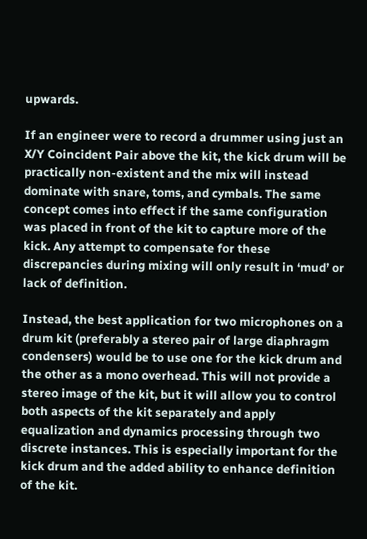upwards.

If an engineer were to record a drummer using just an X/Y Coincident Pair above the kit, the kick drum will be practically non-existent and the mix will instead dominate with snare, toms, and cymbals. The same concept comes into effect if the same configuration was placed in front of the kit to capture more of the kick. Any attempt to compensate for these discrepancies during mixing will only result in ‘mud’ or lack of definition.

Instead, the best application for two microphones on a drum kit (preferably a stereo pair of large diaphragm condensers) would be to use one for the kick drum and the other as a mono overhead. This will not provide a stereo image of the kit, but it will allow you to control both aspects of the kit separately and apply equalization and dynamics processing through two discrete instances. This is especially important for the kick drum and the added ability to enhance definition of the kit.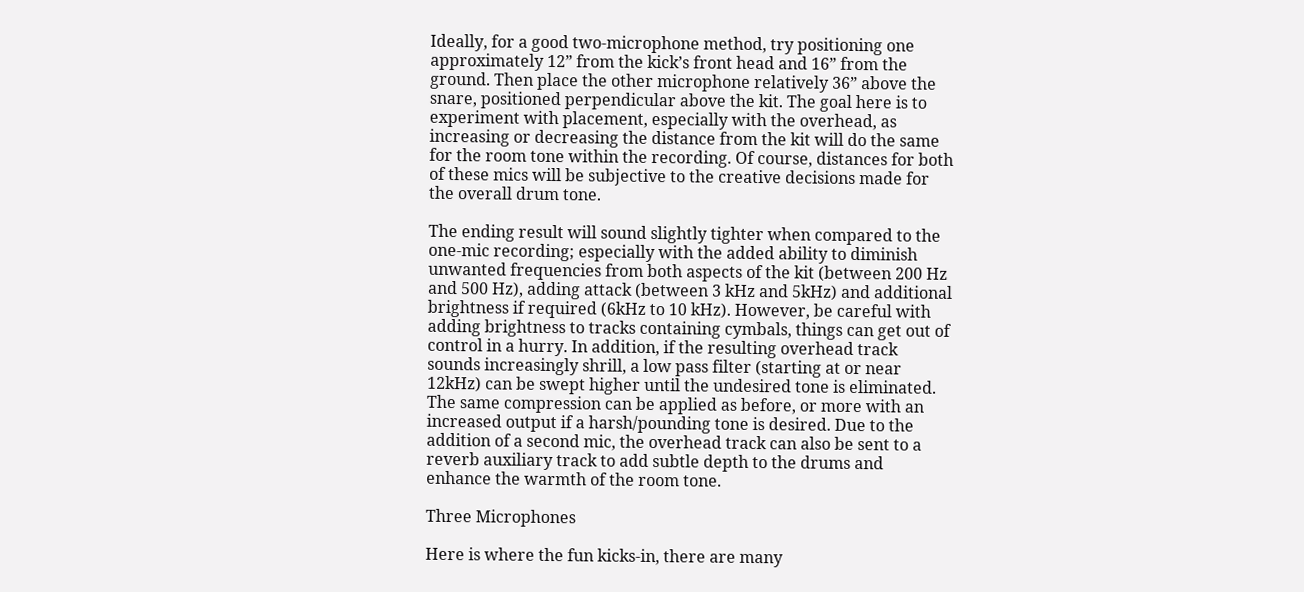Ideally, for a good two-microphone method, try positioning one approximately 12” from the kick’s front head and 16” from the ground. Then place the other microphone relatively 36” above the snare, positioned perpendicular above the kit. The goal here is to experiment with placement, especially with the overhead, as increasing or decreasing the distance from the kit will do the same for the room tone within the recording. Of course, distances for both of these mics will be subjective to the creative decisions made for the overall drum tone.

The ending result will sound slightly tighter when compared to the one-mic recording; especially with the added ability to diminish unwanted frequencies from both aspects of the kit (between 200 Hz and 500 Hz), adding attack (between 3 kHz and 5kHz) and additional brightness if required (6kHz to 10 kHz). However, be careful with adding brightness to tracks containing cymbals, things can get out of control in a hurry. In addition, if the resulting overhead track sounds increasingly shrill, a low pass filter (starting at or near 12kHz) can be swept higher until the undesired tone is eliminated. The same compression can be applied as before, or more with an increased output if a harsh/pounding tone is desired. Due to the addition of a second mic, the overhead track can also be sent to a reverb auxiliary track to add subtle depth to the drums and
enhance the warmth of the room tone.

Three Microphones

Here is where the fun kicks-in, there are many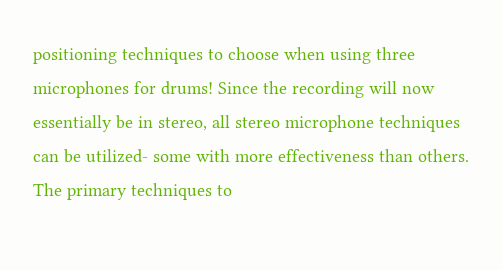positioning techniques to choose when using three microphones for drums! Since the recording will now essentially be in stereo, all stereo microphone techniques can be utilized- some with more effectiveness than others. The primary techniques to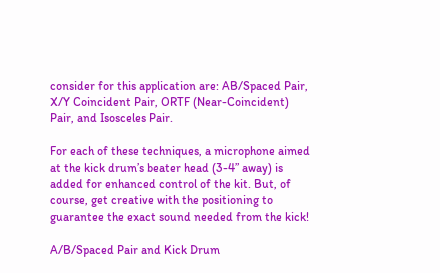consider for this application are: AB/Spaced Pair, X/Y Coincident Pair, ORTF (Near-Coincident) Pair, and Isosceles Pair.

For each of these techniques, a microphone aimed at the kick drum’s beater head (3-4” away) is added for enhanced control of the kit. But, of course, get creative with the positioning to guarantee the exact sound needed from the kick!

A/B/Spaced Pair and Kick Drum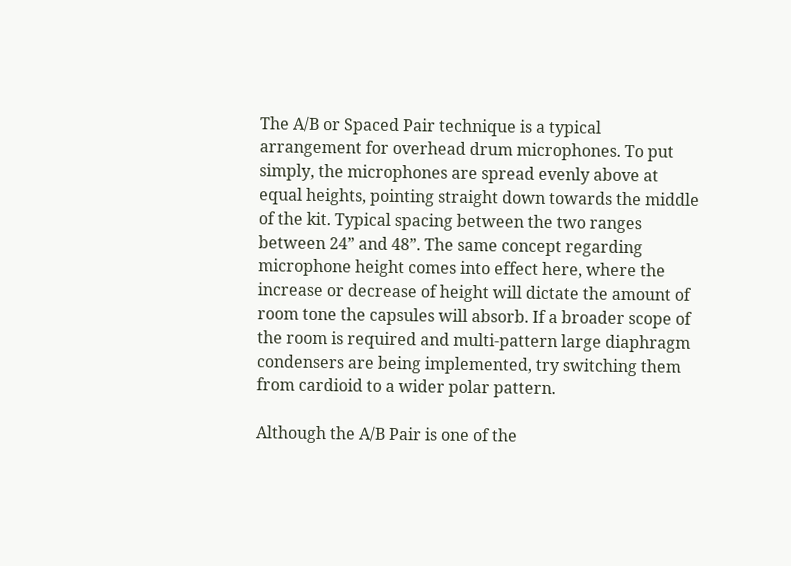The A/B or Spaced Pair technique is a typical arrangement for overhead drum microphones. To put simply, the microphones are spread evenly above at equal heights, pointing straight down towards the middle of the kit. Typical spacing between the two ranges between 24” and 48”. The same concept regarding microphone height comes into effect here, where the increase or decrease of height will dictate the amount of room tone the capsules will absorb. If a broader scope of the room is required and multi-pattern large diaphragm condensers are being implemented, try switching them from cardioid to a wider polar pattern.

Although the A/B Pair is one of the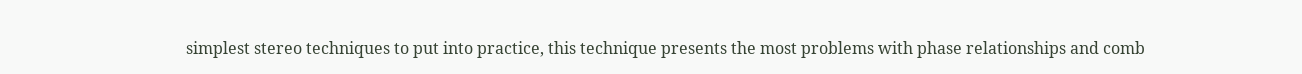simplest stereo techniques to put into practice, this technique presents the most problems with phase relationships and comb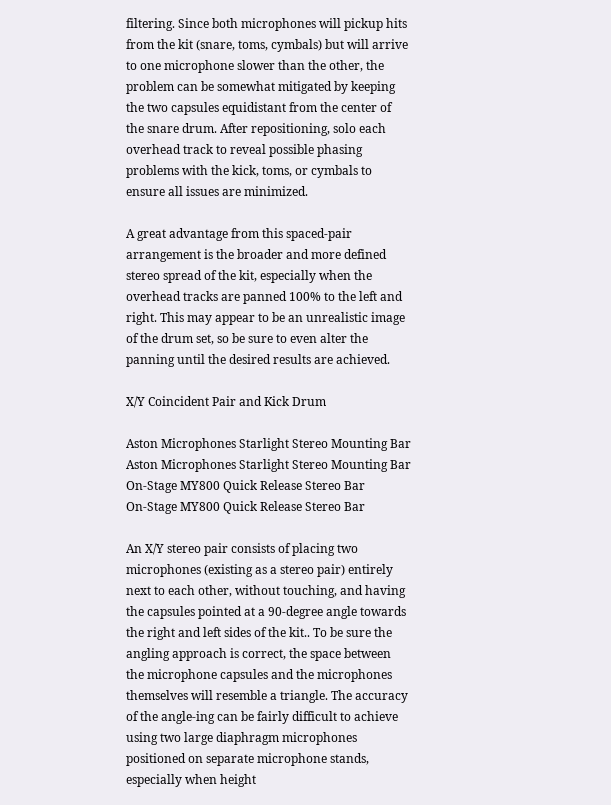filtering. Since both microphones will pickup hits from the kit (snare, toms, cymbals) but will arrive to one microphone slower than the other, the problem can be somewhat mitigated by keeping the two capsules equidistant from the center of the snare drum. After repositioning, solo each overhead track to reveal possible phasing problems with the kick, toms, or cymbals to ensure all issues are minimized.

A great advantage from this spaced-pair arrangement is the broader and more defined stereo spread of the kit, especially when the overhead tracks are panned 100% to the left and right. This may appear to be an unrealistic image of the drum set, so be sure to even alter the panning until the desired results are achieved.

X/Y Coincident Pair and Kick Drum

Aston Microphones Starlight Stereo Mounting Bar
Aston Microphones Starlight Stereo Mounting Bar
On-Stage MY800 Quick Release Stereo Bar
On-Stage MY800 Quick Release Stereo Bar

An X/Y stereo pair consists of placing two microphones (existing as a stereo pair) entirely next to each other, without touching, and having the capsules pointed at a 90-degree angle towards the right and left sides of the kit.. To be sure the angling approach is correct, the space between the microphone capsules and the microphones themselves will resemble a triangle. The accuracy of the angle-ing can be fairly difficult to achieve using two large diaphragm microphones positioned on separate microphone stands, especially when height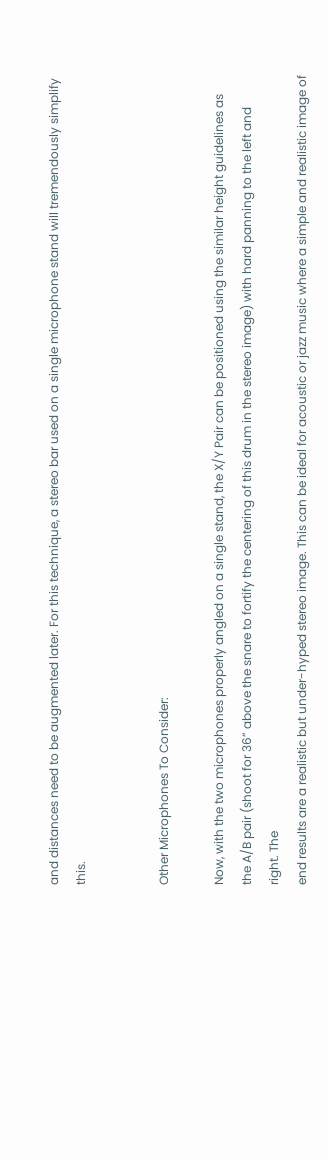and distances need to be augmented later. For this technique, a stereo bar used on a single microphone stand will tremendously simplify this.


Other Microphones To Consider:

Now, with the two microphones properly angled on a single stand, the X/Y Pair can be positioned using the similar height guidelines as the A/B pair (shoot for 36” above the snare to fortify the centering of this drum in the stereo image) with hard panning to the left and right. The
end results are a realistic but under-hyped stereo image. This can be ideal for acoustic or jazz music where a simple and realistic image of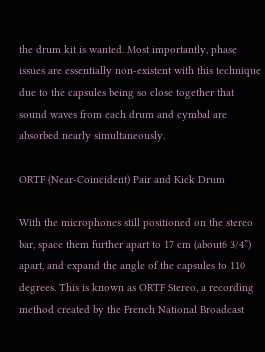the drum kit is wanted. Most importantly, phase issues are essentially non-existent with this technique due to the capsules being so close together that sound waves from each drum and cymbal are absorbed nearly simultaneously.

ORTF (Near-Coincident) Pair and Kick Drum

With the microphones still positioned on the stereo bar, space them further apart to 17 cm (about6 3/4”) apart, and expand the angle of the capsules to 110 degrees. This is known as ORTF Stereo, a recording method created by the French National Broadcast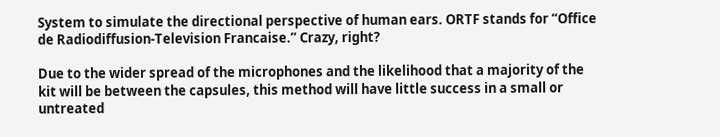System to simulate the directional perspective of human ears. ORTF stands for “Office de Radiodiffusion-Television Francaise.” Crazy, right?

Due to the wider spread of the microphones and the likelihood that a majority of the kit will be between the capsules, this method will have little success in a small or untreated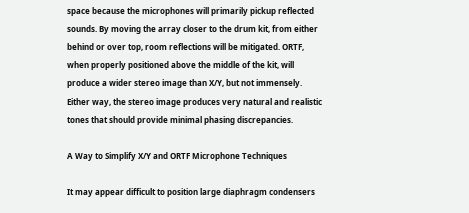space because the microphones will primarily pickup reflected sounds. By moving the array closer to the drum kit, from either behind or over top, room reflections will be mitigated. ORTF, when properly positioned above the middle of the kit, will produce a wider stereo image than X/Y, but not immensely. Either way, the stereo image produces very natural and realistic tones that should provide minimal phasing discrepancies.

A Way to Simplify X/Y and ORTF Microphone Techniques

It may appear difficult to position large diaphragm condensers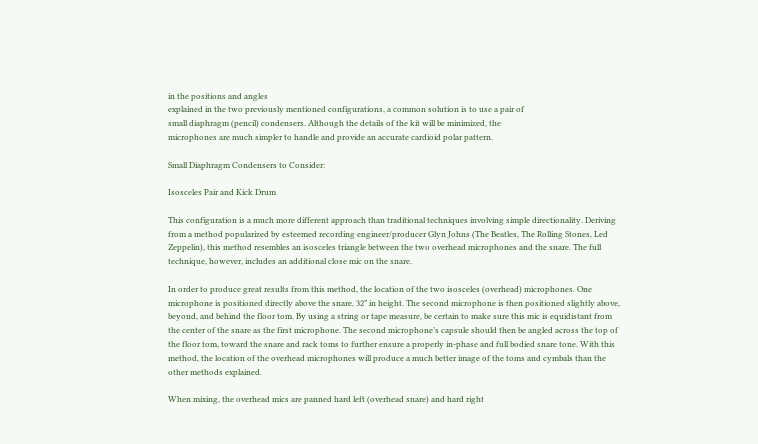in the positions and angles
explained in the two previously mentioned configurations, a common solution is to use a pair of
small diaphragm (pencil) condensers. Although the details of the kit will be minimized, the
microphones are much simpler to handle and provide an accurate cardioid polar pattern.

Small Diaphragm Condensers to Consider:

Isosceles Pair and Kick Drum

This configuration is a much more different approach than traditional techniques involving simple directionality. Deriving from a method popularized by esteemed recording engineer/producer Glyn Johns (The Beatles, The Rolling Stones, Led Zeppelin), this method resembles an isosceles triangle between the two overhead microphones and the snare. The full technique, however, includes an additional close mic on the snare.

In order to produce great results from this method, the location of the two isosceles (overhead) microphones. One microphone is positioned directly above the snare, 32” in height. The second microphone is then positioned slightly above, beyond, and behind the floor tom. By using a string or tape measure, be certain to make sure this mic is equidistant from the center of the snare as the first microphone. The second microphone’s capsule should then be angled across the top of the floor tom, toward the snare and rack toms to further ensure a properly in-phase and full bodied snare tone. With this method, the location of the overhead microphones will produce a much better image of the toms and cymbals than the other methods explained.

When mixing, the overhead mics are panned hard left (overhead snare) and hard right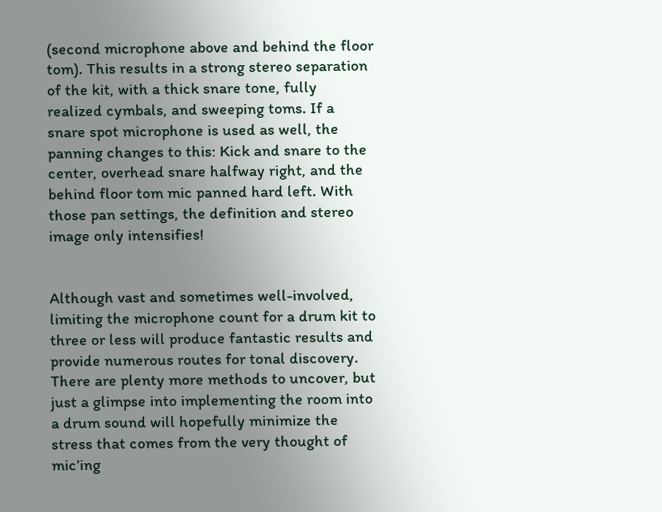(second microphone above and behind the floor tom). This results in a strong stereo separation of the kit, with a thick snare tone, fully realized cymbals, and sweeping toms. If a snare spot microphone is used as well, the panning changes to this: Kick and snare to the center, overhead snare halfway right, and the behind floor tom mic panned hard left. With those pan settings, the definition and stereo image only intensifies!


Although vast and sometimes well-involved, limiting the microphone count for a drum kit to three or less will produce fantastic results and provide numerous routes for tonal discovery. There are plenty more methods to uncover, but just a glimpse into implementing the room into a drum sound will hopefully minimize the stress that comes from the very thought of mic’ing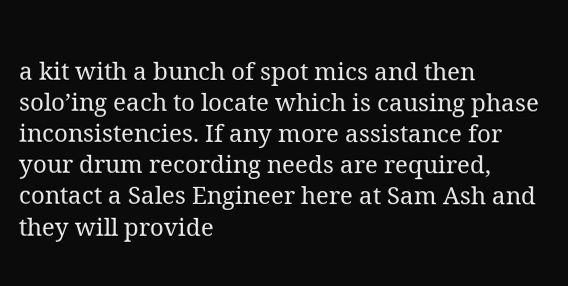a kit with a bunch of spot mics and then solo’ing each to locate which is causing phase inconsistencies. If any more assistance for your drum recording needs are required, contact a Sales Engineer here at Sam Ash and they will provide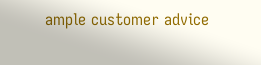ample customer advice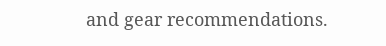and gear recommendations.